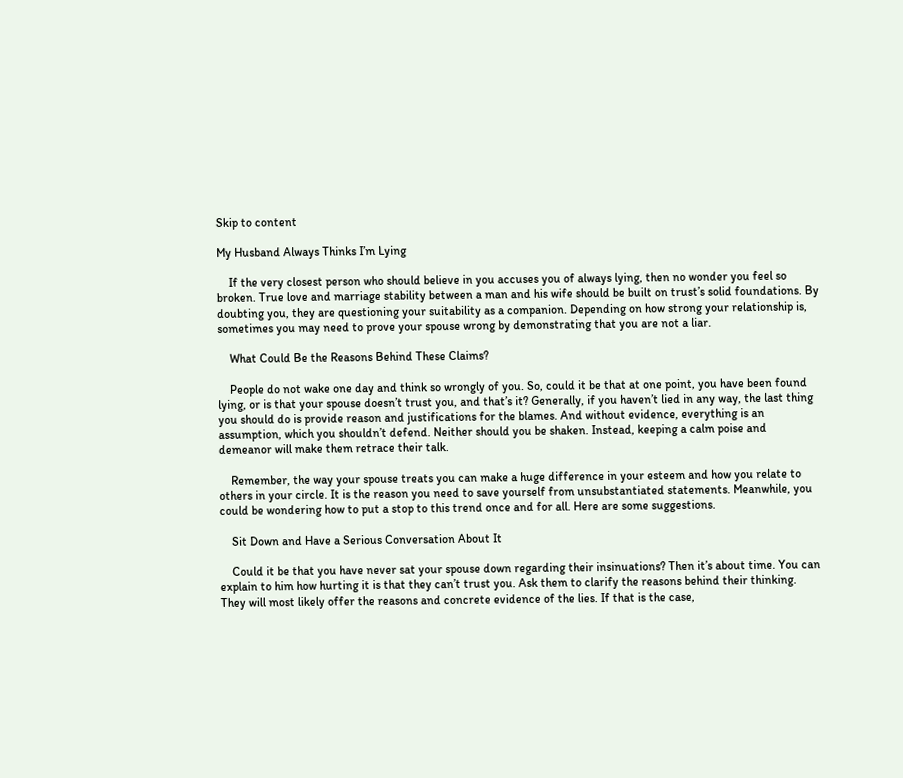Skip to content

My Husband Always Thinks I’m Lying

    If the very closest person who should believe in you accuses you of always lying, then no wonder you feel so broken. True love and marriage stability between a man and his wife should be built on trust’s solid foundations. By doubting you, they are questioning your suitability as a companion. Depending on how strong your relationship is, sometimes you may need to prove your spouse wrong by demonstrating that you are not a liar.

    What Could Be the Reasons Behind These Claims?

    People do not wake one day and think so wrongly of you. So, could it be that at one point, you have been found lying, or is that your spouse doesn’t trust you, and that’s it? Generally, if you haven’t lied in any way, the last thing you should do is provide reason and justifications for the blames. And without evidence, everything is an assumption, which you shouldn’t defend. Neither should you be shaken. Instead, keeping a calm poise and demeanor will make them retrace their talk.

    Remember, the way your spouse treats you can make a huge difference in your esteem and how you relate to others in your circle. It is the reason you need to save yourself from unsubstantiated statements. Meanwhile, you could be wondering how to put a stop to this trend once and for all. Here are some suggestions.

    Sit Down and Have a Serious Conversation About It

    Could it be that you have never sat your spouse down regarding their insinuations? Then it’s about time. You can explain to him how hurting it is that they can’t trust you. Ask them to clarify the reasons behind their thinking. They will most likely offer the reasons and concrete evidence of the lies. If that is the case,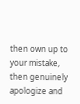then own up to your mistake, then genuinely apologize and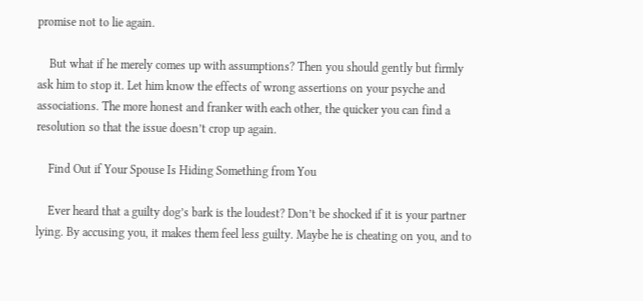promise not to lie again.

    But what if he merely comes up with assumptions? Then you should gently but firmly ask him to stop it. Let him know the effects of wrong assertions on your psyche and associations. The more honest and franker with each other, the quicker you can find a resolution so that the issue doesn’t crop up again.

    Find Out if Your Spouse Is Hiding Something from You

    Ever heard that a guilty dog’s bark is the loudest? Don’t be shocked if it is your partner lying. By accusing you, it makes them feel less guilty. Maybe he is cheating on you, and to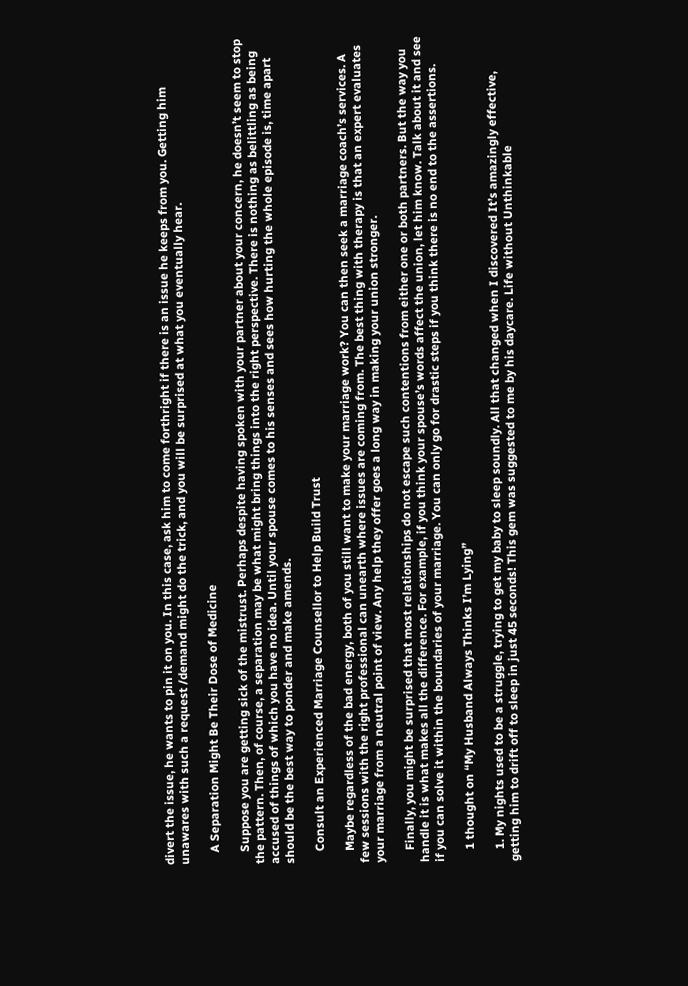divert the issue, he wants to pin it on you. In this case, ask him to come forthright if there is an issue he keeps from you. Getting him unawares with such a request /demand might do the trick, and you will be surprised at what you eventually hear.

    A Separation Might Be Their Dose of Medicine

    Suppose you are getting sick of the mistrust. Perhaps despite having spoken with your partner about your concern, he doesn’t seem to stop the pattern. Then, of course, a separation may be what might bring things into the right perspective. There is nothing as belittling as being accused of things of which you have no idea. Until your spouse comes to his senses and sees how hurting the whole episode is, time apart should be the best way to ponder and make amends.

    Consult an Experienced Marriage Counsellor to Help Build Trust

    Maybe regardless of the bad energy, both of you still want to make your marriage work? You can then seek a marriage coach’s services. A few sessions with the right professional can unearth where issues are coming from. The best thing with therapy is that an expert evaluates your marriage from a neutral point of view. Any help they offer goes a long way in making your union stronger.

    Finally, you might be surprised that most relationships do not escape such contentions from either one or both partners. But the way you handle it is what makes all the difference. For example, if you think your spouse’s words affect the union, let him know. Talk about it and see if you can solve it within the boundaries of your marriage. You can only go for drastic steps if you think there is no end to the assertions.

    1 thought on “My Husband Always Thinks I’m Lying”

    1. My nights used to be a struggle, trying to get my baby to sleep soundly. All that changed when I discovered It’s amazingly effective, getting him to drift off to sleep in just 45 seconds! This gem was suggested to me by his daycare. Life without Unthinkable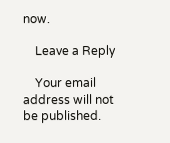now.

    Leave a Reply

    Your email address will not be published.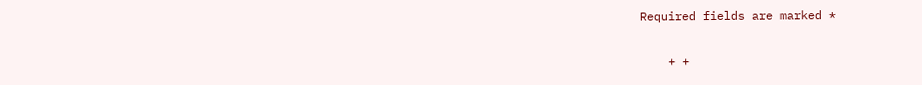Required fields are marked *

    + +